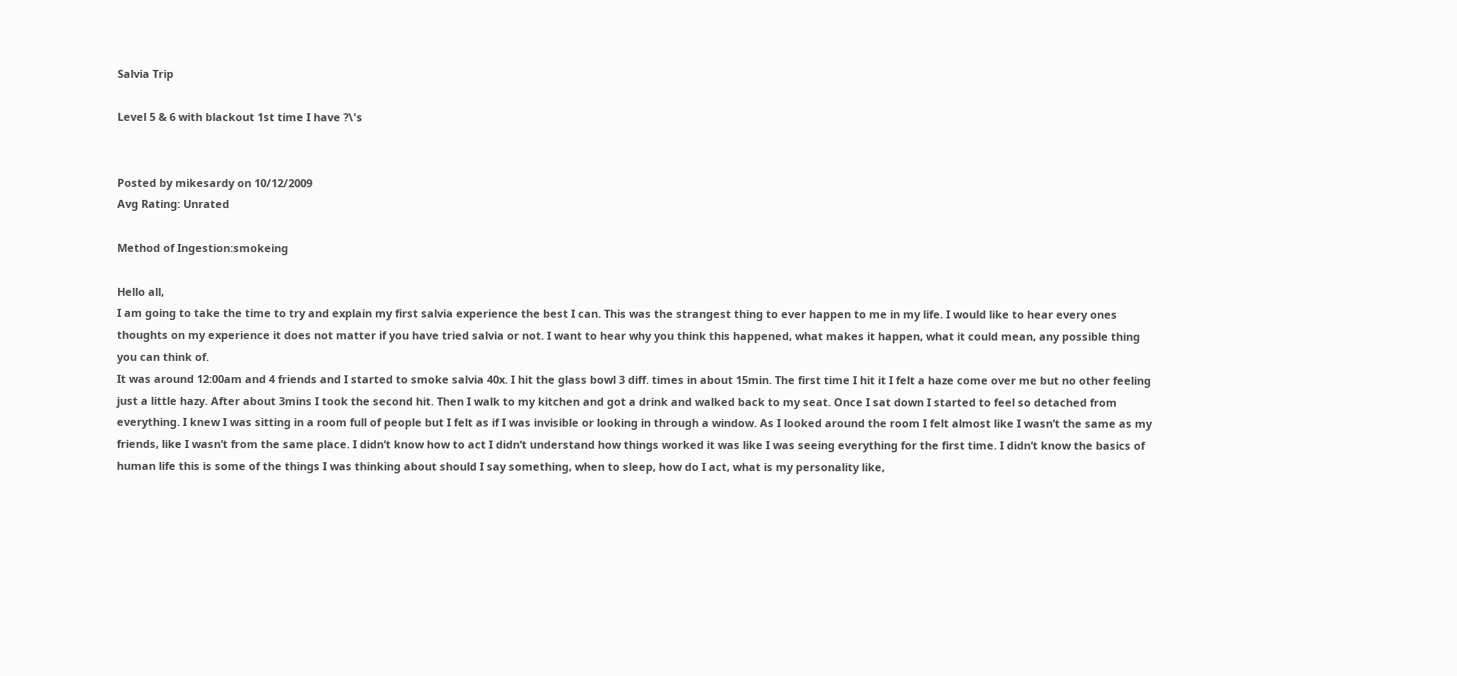Salvia Trip

Level 5 & 6 with blackout 1st time I have ?\'s


Posted by mikesardy on 10/12/2009
Avg Rating: Unrated

Method of Ingestion:smokeing

Hello all,
I am going to take the time to try and explain my first salvia experience the best I can. This was the strangest thing to ever happen to me in my life. I would like to hear every ones thoughts on my experience it does not matter if you have tried salvia or not. I want to hear why you think this happened, what makes it happen, what it could mean, any possible thing you can think of.
It was around 12:00am and 4 friends and I started to smoke salvia 40x. I hit the glass bowl 3 diff. times in about 15min. The first time I hit it I felt a haze come over me but no other feeling just a little hazy. After about 3mins I took the second hit. Then I walk to my kitchen and got a drink and walked back to my seat. Once I sat down I started to feel so detached from everything. I knew I was sitting in a room full of people but I felt as if I was invisible or looking in through a window. As I looked around the room I felt almost like I wasn’t the same as my friends, like I wasn’t from the same place. I didn’t know how to act I didn’t understand how things worked it was like I was seeing everything for the first time. I didn’t know the basics of human life this is some of the things I was thinking about should I say something, when to sleep, how do I act, what is my personality like,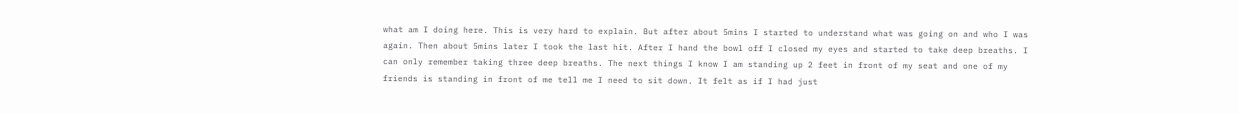what am I doing here. This is very hard to explain. But after about 5mins I started to understand what was going on and who I was again. Then about 5mins later I took the last hit. After I hand the bowl off I closed my eyes and started to take deep breaths. I can only remember taking three deep breaths. The next things I know I am standing up 2 feet in front of my seat and one of my friends is standing in front of me tell me I need to sit down. It felt as if I had just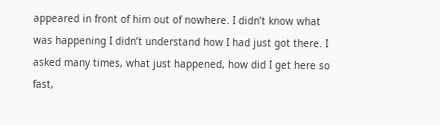appeared in front of him out of nowhere. I didn’t know what was happening I didn’t understand how I had just got there. I asked many times, what just happened, how did I get here so fast,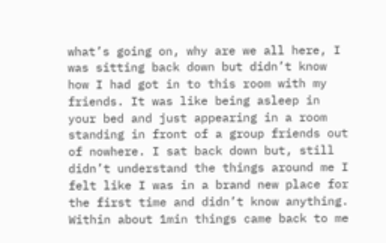what’s going on, why are we all here, I was sitting back down but didn’t know how I had got in to this room with my friends. It was like being asleep in your bed and just appearing in a room standing in front of a group friends out of nowhere. I sat back down but, still didn’t understand the things around me I felt like I was in a brand new place for the first time and didn’t know anything. Within about 1min things came back to me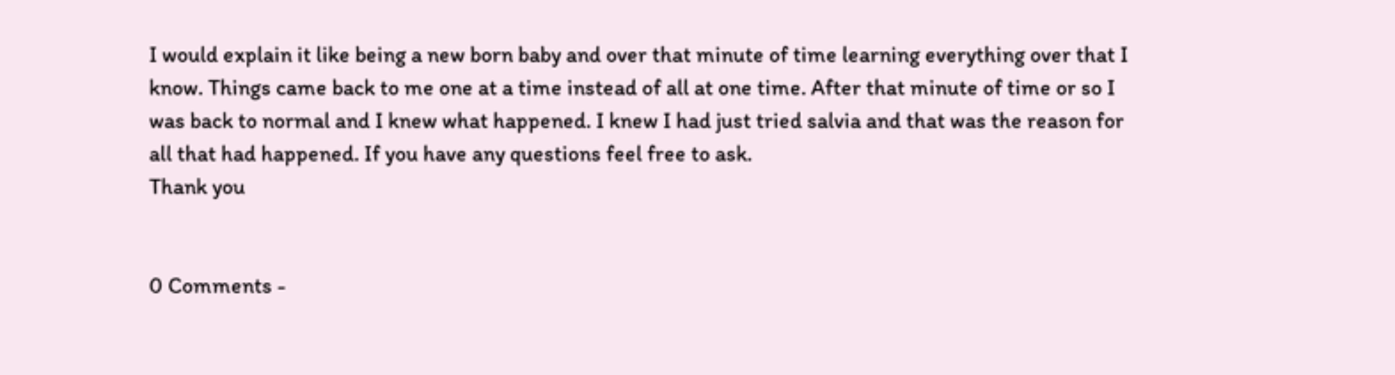I would explain it like being a new born baby and over that minute of time learning everything over that I know. Things came back to me one at a time instead of all at one time. After that minute of time or so I was back to normal and I knew what happened. I knew I had just tried salvia and that was the reason for all that had happened. If you have any questions feel free to ask.
Thank you


0 Comments -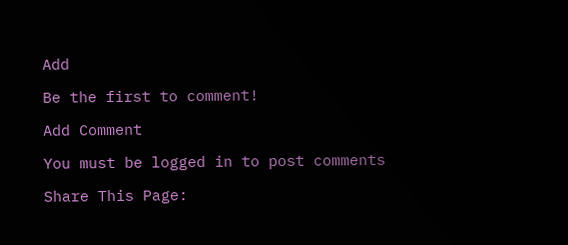Add

Be the first to comment!

Add Comment

You must be logged in to post comments

Share This Page: